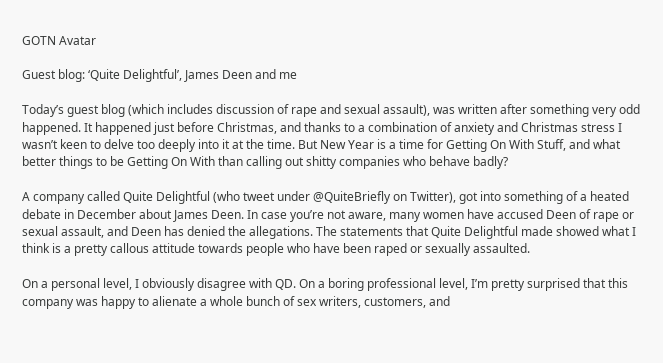GOTN Avatar

Guest blog: ‘Quite Delightful’, James Deen and me

Today’s guest blog (which includes discussion of rape and sexual assault), was written after something very odd happened. It happened just before Christmas, and thanks to a combination of anxiety and Christmas stress I wasn’t keen to delve too deeply into it at the time. But New Year is a time for Getting On With Stuff, and what better things to be Getting On With than calling out shitty companies who behave badly?

A company called Quite Delightful (who tweet under @QuiteBriefly on Twitter), got into something of a heated debate in December about James Deen. In case you’re not aware, many women have accused Deen of rape or sexual assault, and Deen has denied the allegations. The statements that Quite Delightful made showed what I think is a pretty callous attitude towards people who have been raped or sexually assaulted.

On a personal level, I obviously disagree with QD. On a boring professional level, I’m pretty surprised that this company was happy to alienate a whole bunch of sex writers, customers, and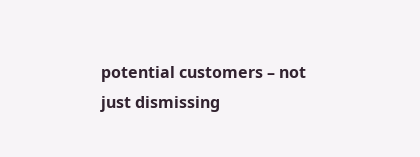potential customers – not just dismissing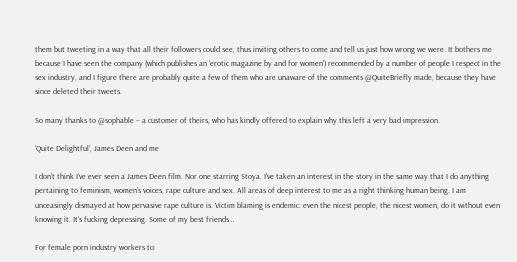them but tweeting in a way that all their followers could see, thus inviting others to come and tell us just how wrong we were. It bothers me because I have seen the company (which publishes an ‘erotic magazine by and for women’) recommended by a number of people I respect in the sex industry, and I figure there are probably quite a few of them who are unaware of the comments @QuiteBriefly made, because they have since deleted their tweets.

So many thanks to @sophable – a customer of theirs, who has kindly offered to explain why this left a very bad impression.

‘Quite Delightful’, James Deen and me

I don’t think I’ve ever seen a James Deen film. Nor one starring Stoya. I’ve taken an interest in the story in the same way that I do anything pertaining to feminism, women’s voices, rape culture and sex. All areas of deep interest to me as a right thinking human being. I am unceasingly dismayed at how pervasive rape culture is. Victim blaming is endemic: even the nicest people, the nicest women, do it without even knowing it. It’s fucking depressing. Some of my best friends…

For female porn industry workers to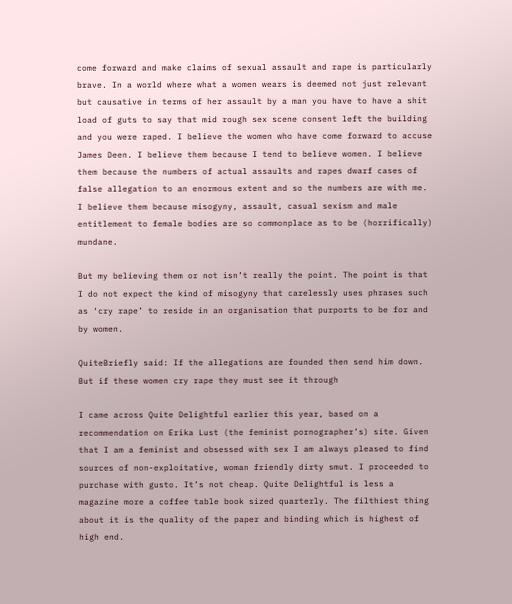come forward and make claims of sexual assault and rape is particularly brave. In a world where what a women wears is deemed not just relevant but causative in terms of her assault by a man you have to have a shit load of guts to say that mid rough sex scene consent left the building and you were raped. I believe the women who have come forward to accuse James Deen. I believe them because I tend to believe women. I believe them because the numbers of actual assaults and rapes dwarf cases of false allegation to an enormous extent and so the numbers are with me. I believe them because misogyny, assault, casual sexism and male entitlement to female bodies are so commonplace as to be (horrifically) mundane.

But my believing them or not isn’t really the point. The point is that I do not expect the kind of misogyny that carelessly uses phrases such as ‘cry rape’ to reside in an organisation that purports to be for and by women.

QuiteBriefly said: If the allegations are founded then send him down. But if these women cry rape they must see it through

I came across Quite Delightful earlier this year, based on a recommendation on Erika Lust (the feminist pornographer’s) site. Given that I am a feminist and obsessed with sex I am always pleased to find sources of non-exploitative, woman friendly dirty smut. I proceeded to purchase with gusto. It’s not cheap. Quite Delightful is less a magazine more a coffee table book sized quarterly. The filthiest thing about it is the quality of the paper and binding which is highest of high end.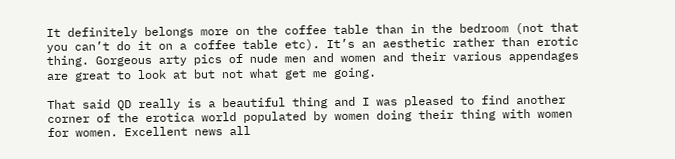It definitely belongs more on the coffee table than in the bedroom (not that you can’t do it on a coffee table etc). It’s an aesthetic rather than erotic thing. Gorgeous arty pics of nude men and women and their various appendages are great to look at but not what get me going.

That said QD really is a beautiful thing and I was pleased to find another corner of the erotica world populated by women doing their thing with women for women. Excellent news all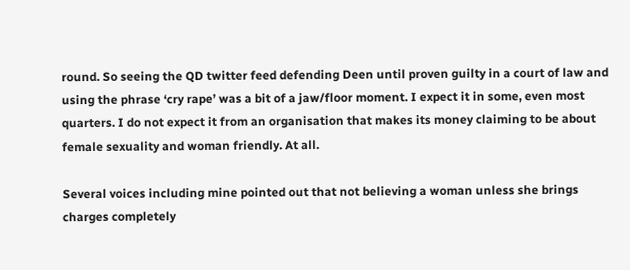round. So seeing the QD twitter feed defending Deen until proven guilty in a court of law and using the phrase ‘cry rape’ was a bit of a jaw/floor moment. I expect it in some, even most quarters. I do not expect it from an organisation that makes its money claiming to be about female sexuality and woman friendly. At all.

Several voices including mine pointed out that not believing a woman unless she brings charges completely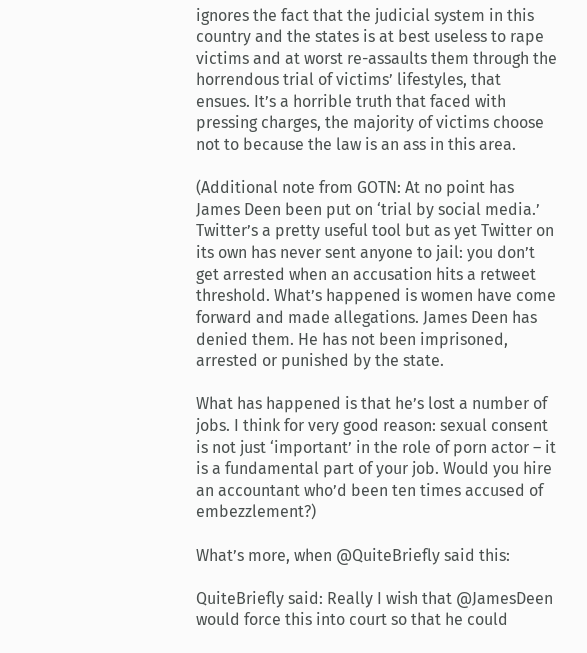ignores the fact that the judicial system in this country and the states is at best useless to rape victims and at worst re-assaults them through the horrendous trial of victims’ lifestyles, that ensues. It’s a horrible truth that faced with pressing charges, the majority of victims choose not to because the law is an ass in this area.

(Additional note from GOTN: At no point has James Deen been put on ‘trial by social media.’ Twitter’s a pretty useful tool but as yet Twitter on its own has never sent anyone to jail: you don’t get arrested when an accusation hits a retweet threshold. What’s happened is women have come forward and made allegations. James Deen has denied them. He has not been imprisoned, arrested or punished by the state.

What has happened is that he’s lost a number of jobs. I think for very good reason: sexual consent is not just ‘important’ in the role of porn actor – it is a fundamental part of your job. Would you hire an accountant who’d been ten times accused of embezzlement?)

What’s more, when @QuiteBriefly said this:

QuiteBriefly said: Really I wish that @JamesDeen would force this into court so that he could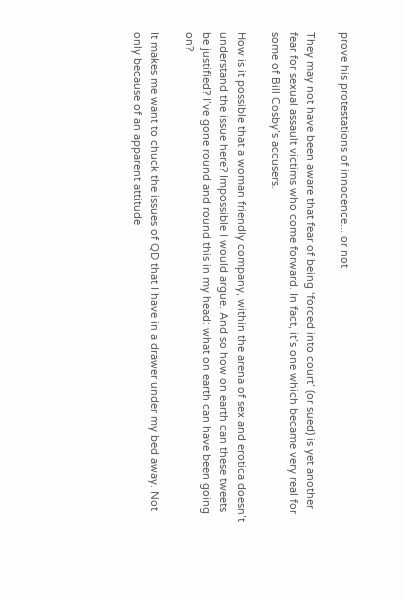prove his protestations of innocence... or not

They may not have been aware that fear of being ‘forced into court’ (or sued) is yet another fear for sexual assault victims who come forward. In fact, it’s one which became very real for some of Bill Cosby’s accusers.

How is it possible that a woman friendly company, within the arena of sex and erotica doesn’t understand the issue here? Impossible I would argue. And so how on earth can these tweets be justified? I’ve gone round and round this in my head: what on earth can have been going on?

It makes me want to chuck the issues of QD that I have in a drawer under my bed away. Not only because of an apparent attitude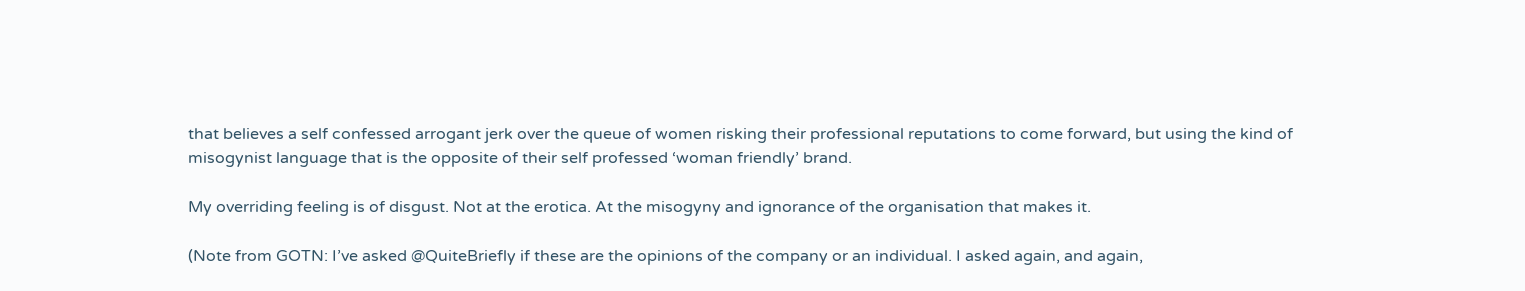that believes a self confessed arrogant jerk over the queue of women risking their professional reputations to come forward, but using the kind of misogynist language that is the opposite of their self professed ‘woman friendly’ brand.

My overriding feeling is of disgust. Not at the erotica. At the misogyny and ignorance of the organisation that makes it.

(Note from GOTN: I’ve asked @QuiteBriefly if these are the opinions of the company or an individual. I asked again, and again,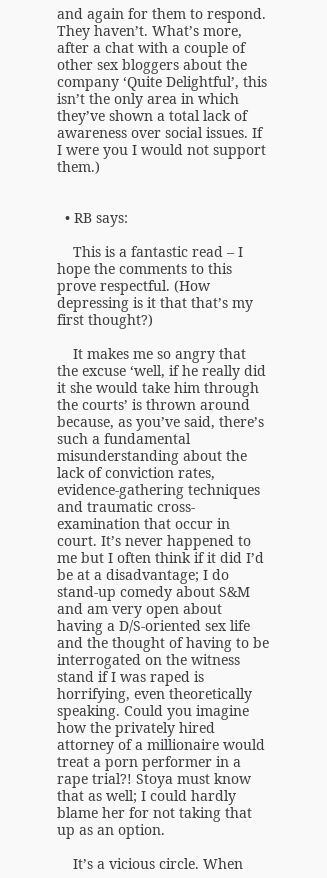and again for them to respond. They haven’t. What’s more, after a chat with a couple of other sex bloggers about the company ‘Quite Delightful’, this isn’t the only area in which they’ve shown a total lack of awareness over social issues. If I were you I would not support them.)


  • RB says:

    This is a fantastic read – I hope the comments to this prove respectful. (How depressing is it that that’s my first thought?)

    It makes me so angry that the excuse ‘well, if he really did it she would take him through the courts’ is thrown around because, as you’ve said, there’s such a fundamental misunderstanding about the lack of conviction rates, evidence-gathering techniques and traumatic cross-examination that occur in court. It’s never happened to me but I often think if it did I’d be at a disadvantage; I do stand-up comedy about S&M and am very open about having a D/S-oriented sex life and the thought of having to be interrogated on the witness stand if I was raped is horrifying, even theoretically speaking. Could you imagine how the privately hired attorney of a millionaire would treat a porn performer in a rape trial?! Stoya must know that as well; I could hardly blame her for not taking that up as an option.

    It’s a vicious circle. When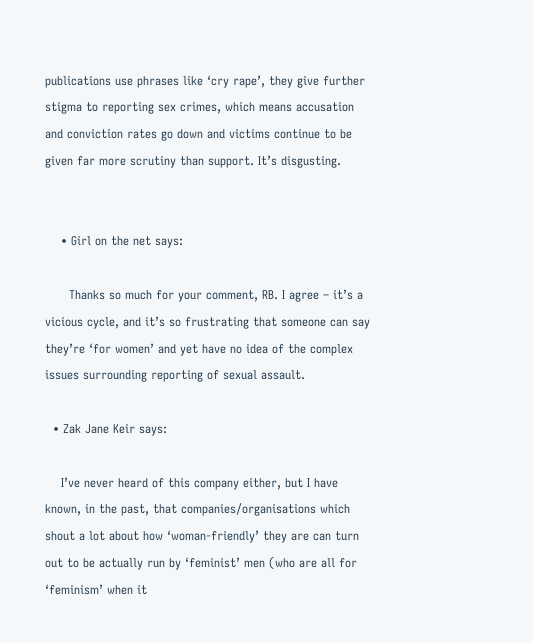publications use phrases like ‘cry rape’, they give further stigma to reporting sex crimes, which means accusation and conviction rates go down and victims continue to be given far more scrutiny than support. It’s disgusting.


    • Girl on the net says:

      Thanks so much for your comment, RB. I agree – it’s a vicious cycle, and it’s so frustrating that someone can say they’re ‘for women’ and yet have no idea of the complex issues surrounding reporting of sexual assault.

  • Zak Jane Keir says:

    I’ve never heard of this company either, but I have known, in the past, that companies/organisations which shout a lot about how ‘woman-friendly’ they are can turn out to be actually run by ‘feminist’ men (who are all for ‘feminism’ when it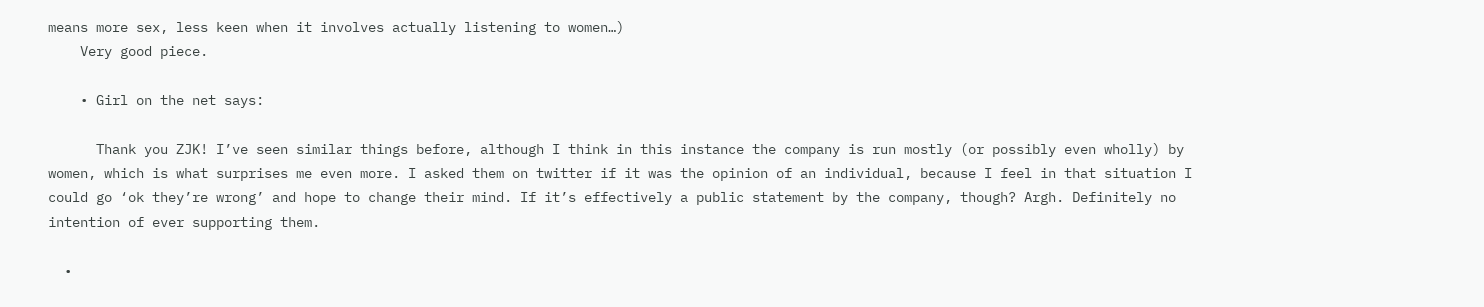means more sex, less keen when it involves actually listening to women…)
    Very good piece.

    • Girl on the net says:

      Thank you ZJK! I’ve seen similar things before, although I think in this instance the company is run mostly (or possibly even wholly) by women, which is what surprises me even more. I asked them on twitter if it was the opinion of an individual, because I feel in that situation I could go ‘ok they’re wrong’ and hope to change their mind. If it’s effectively a public statement by the company, though? Argh. Definitely no intention of ever supporting them.

  •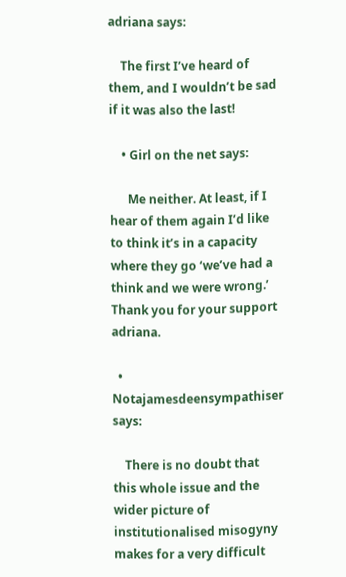adriana says:

    The first I’ve heard of them, and I wouldn’t be sad if it was also the last!

    • Girl on the net says:

      Me neither. At least, if I hear of them again I’d like to think it’s in a capacity where they go ‘we’ve had a think and we were wrong.’ Thank you for your support adriana.

  • Notajamesdeensympathiser says:

    There is no doubt that this whole issue and the wider picture of institutionalised misogyny makes for a very difficult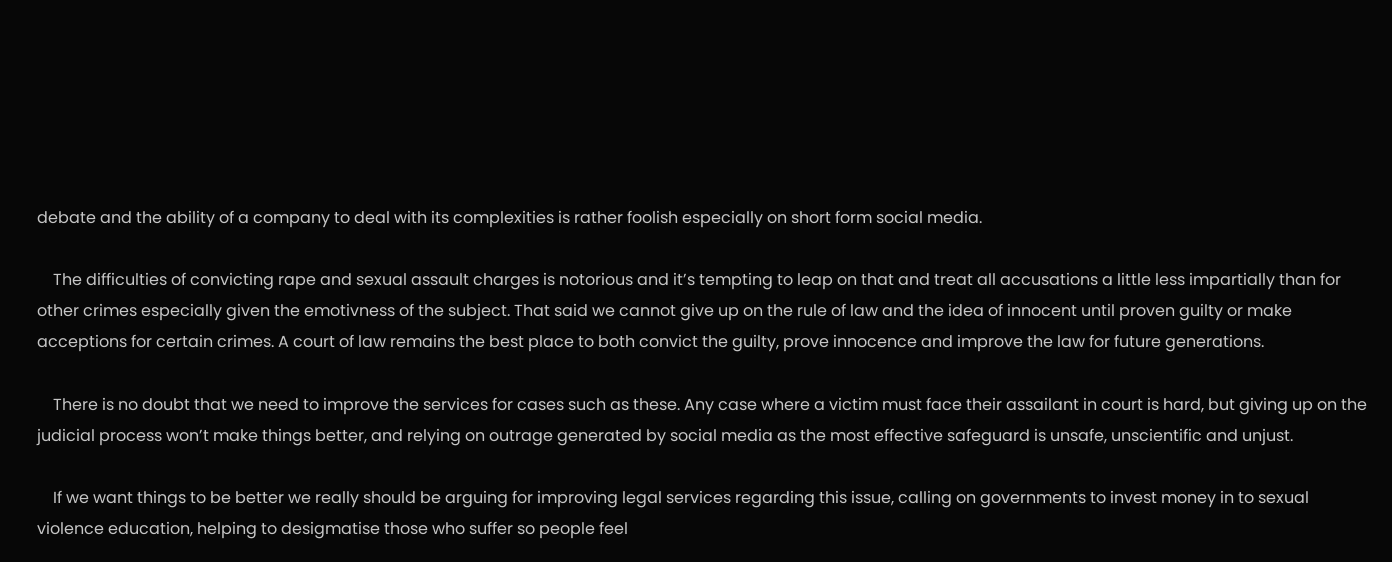debate and the ability of a company to deal with its complexities is rather foolish especially on short form social media.

    The difficulties of convicting rape and sexual assault charges is notorious and it’s tempting to leap on that and treat all accusations a little less impartially than for other crimes especially given the emotivness of the subject. That said we cannot give up on the rule of law and the idea of innocent until proven guilty or make acceptions for certain crimes. A court of law remains the best place to both convict the guilty, prove innocence and improve the law for future generations.

    There is no doubt that we need to improve the services for cases such as these. Any case where a victim must face their assailant in court is hard, but giving up on the judicial process won’t make things better, and relying on outrage generated by social media as the most effective safeguard is unsafe, unscientific and unjust.

    If we want things to be better we really should be arguing for improving legal services regarding this issue, calling on governments to invest money in to sexual violence education, helping to desigmatise those who suffer so people feel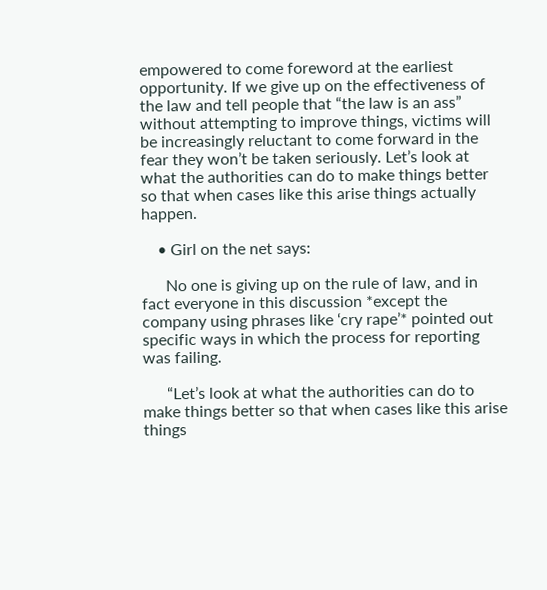empowered to come foreword at the earliest opportunity. If we give up on the effectiveness of the law and tell people that “the law is an ass” without attempting to improve things, victims will be increasingly reluctant to come forward in the fear they won’t be taken seriously. Let’s look at what the authorities can do to make things better so that when cases like this arise things actually happen.

    • Girl on the net says:

      No one is giving up on the rule of law, and in fact everyone in this discussion *except the company using phrases like ‘cry rape’* pointed out specific ways in which the process for reporting was failing.

      “Let’s look at what the authorities can do to make things better so that when cases like this arise things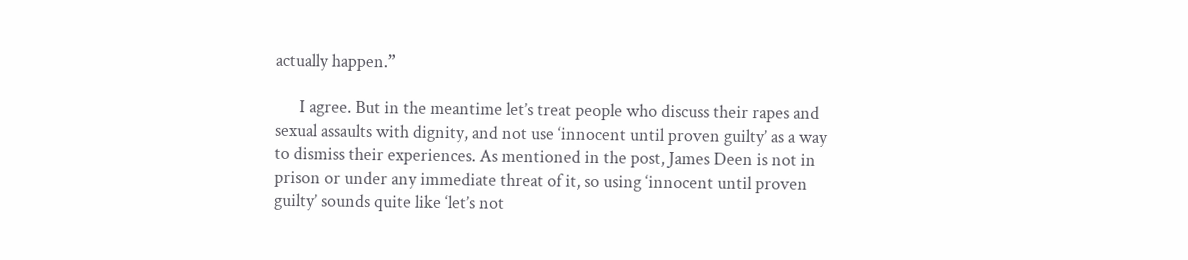actually happen.”

      I agree. But in the meantime let’s treat people who discuss their rapes and sexual assaults with dignity, and not use ‘innocent until proven guilty’ as a way to dismiss their experiences. As mentioned in the post, James Deen is not in prison or under any immediate threat of it, so using ‘innocent until proven guilty’ sounds quite like ‘let’s not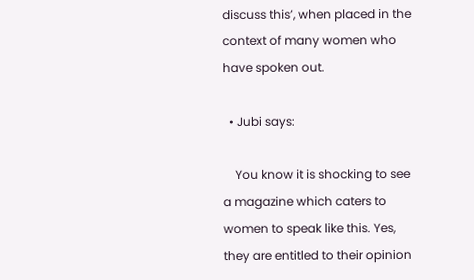discuss this’, when placed in the context of many women who have spoken out.

  • Jubi says:

    You know it is shocking to see a magazine which caters to women to speak like this. Yes, they are entitled to their opinion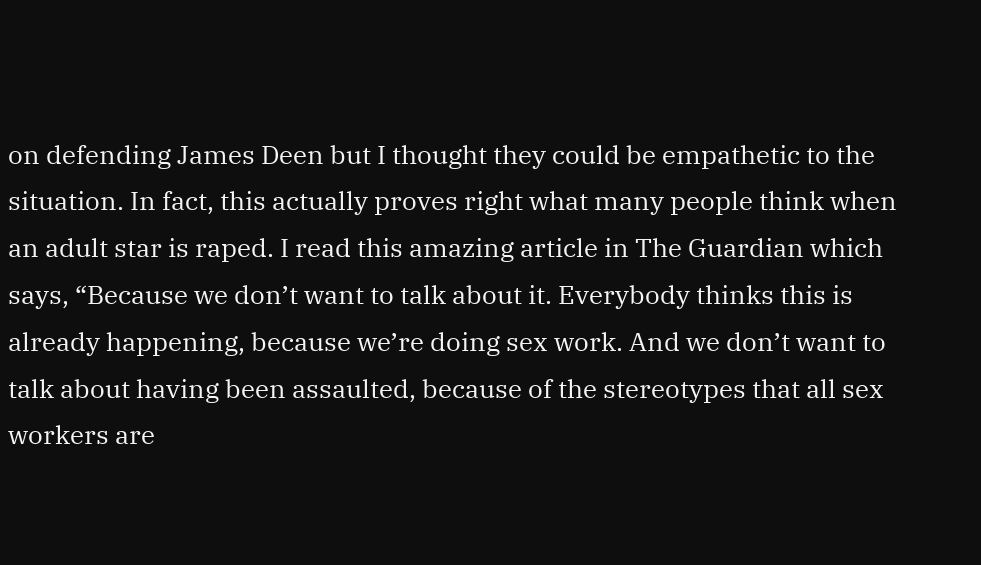on defending James Deen but I thought they could be empathetic to the situation. In fact, this actually proves right what many people think when an adult star is raped. I read this amazing article in The Guardian which says, “Because we don’t want to talk about it. Everybody thinks this is already happening, because we’re doing sex work. And we don’t want to talk about having been assaulted, because of the stereotypes that all sex workers are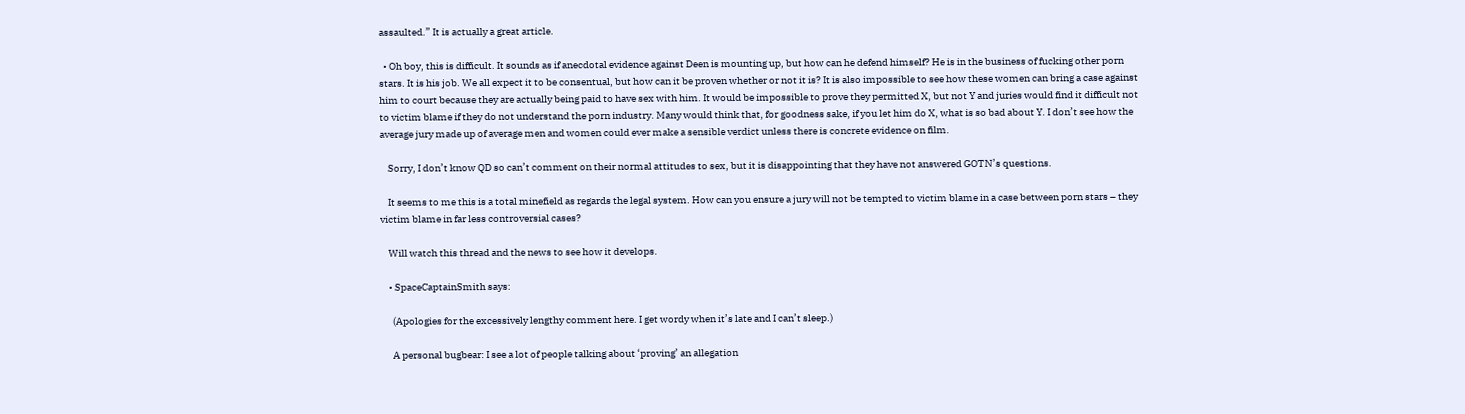assaulted.” It is actually a great article.

  • Oh boy, this is difficult. It sounds as if anecdotal evidence against Deen is mounting up, but how can he defend himself? He is in the business of fucking other porn stars. It is his job. We all expect it to be consentual, but how can it be proven whether or not it is? It is also impossible to see how these women can bring a case against him to court because they are actually being paid to have sex with him. It would be impossible to prove they permitted X, but not Y and juries would find it difficult not to victim blame if they do not understand the porn industry. Many would think that, for goodness sake, if you let him do X, what is so bad about Y. I don’t see how the average jury made up of average men and women could ever make a sensible verdict unless there is concrete evidence on film.

    Sorry, I don’t know QD so can’t comment on their normal attitudes to sex, but it is disappointing that they have not answered GOTN’s questions.

    It seems to me this is a total minefield as regards the legal system. How can you ensure a jury will not be tempted to victim blame in a case between porn stars – they victim blame in far less controversial cases?

    Will watch this thread and the news to see how it develops.

    • SpaceCaptainSmith says:

      (Apologies for the excessively lengthy comment here. I get wordy when it’s late and I can’t sleep.)

      A personal bugbear: I see a lot of people talking about ‘proving’ an allegation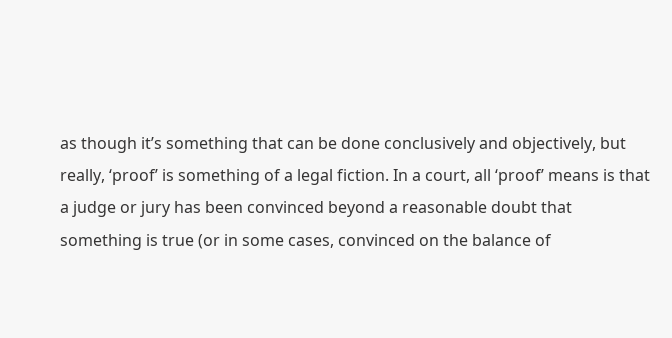as though it’s something that can be done conclusively and objectively, but really, ‘proof’ is something of a legal fiction. In a court, all ‘proof’ means is that a judge or jury has been convinced beyond a reasonable doubt that something is true (or in some cases, convinced on the balance of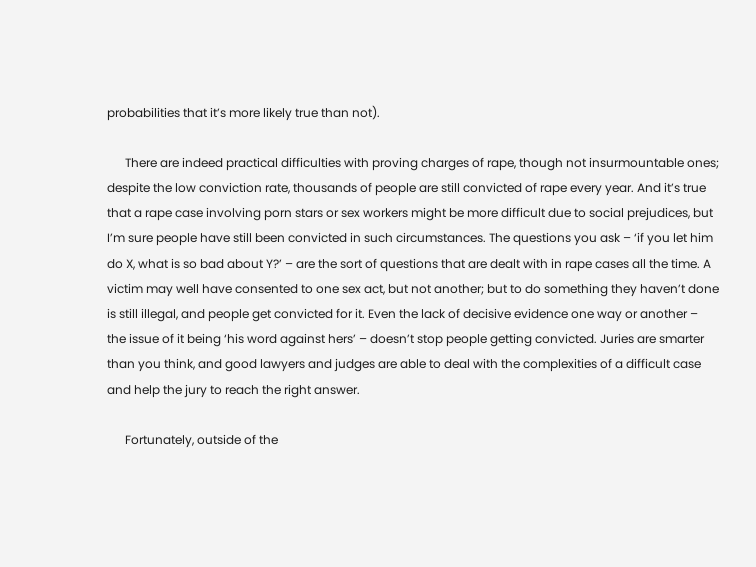probabilities that it’s more likely true than not).

      There are indeed practical difficulties with proving charges of rape, though not insurmountable ones; despite the low conviction rate, thousands of people are still convicted of rape every year. And it’s true that a rape case involving porn stars or sex workers might be more difficult due to social prejudices, but I’m sure people have still been convicted in such circumstances. The questions you ask – ‘if you let him do X, what is so bad about Y?’ – are the sort of questions that are dealt with in rape cases all the time. A victim may well have consented to one sex act, but not another; but to do something they haven’t done is still illegal, and people get convicted for it. Even the lack of decisive evidence one way or another – the issue of it being ‘his word against hers’ – doesn’t stop people getting convicted. Juries are smarter than you think, and good lawyers and judges are able to deal with the complexities of a difficult case and help the jury to reach the right answer.

      Fortunately, outside of the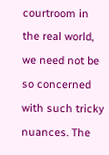courtroom in the real world, we need not be so concerned with such tricky nuances. The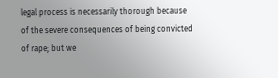legal process is necessarily thorough because of the severe consequences of being convicted of rape; but we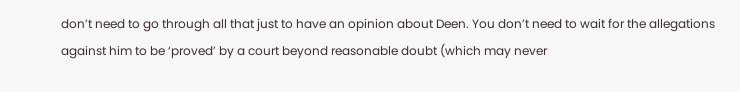don’t need to go through all that just to have an opinion about Deen. You don’t need to wait for the allegations against him to be ‘proved’ by a court beyond reasonable doubt (which may never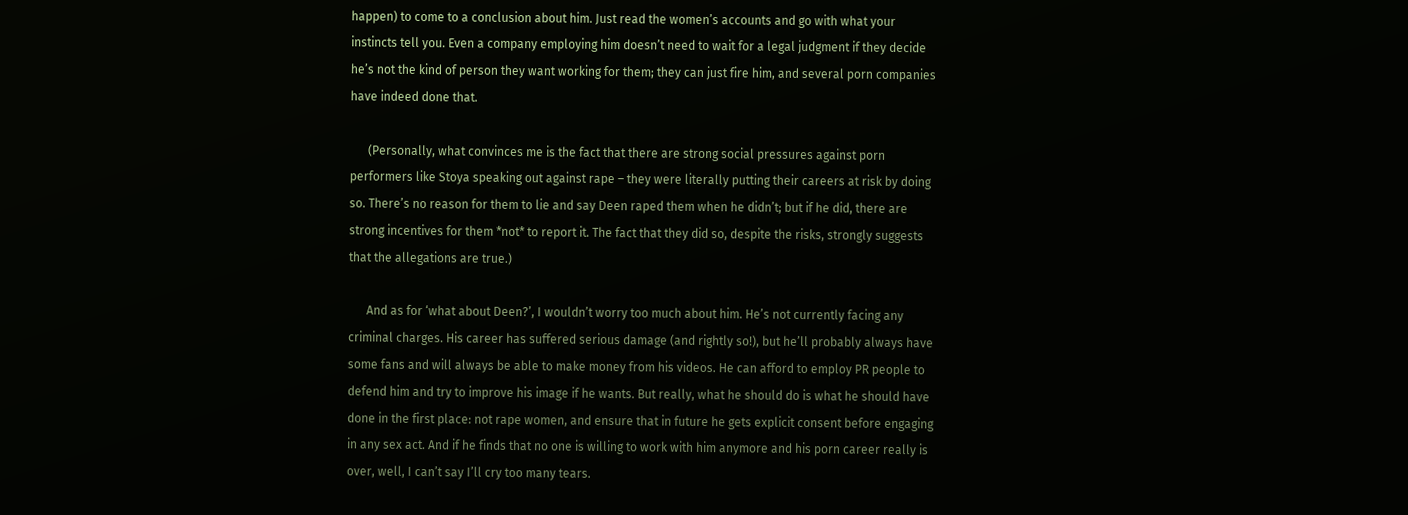happen) to come to a conclusion about him. Just read the women’s accounts and go with what your instincts tell you. Even a company employing him doesn’t need to wait for a legal judgment if they decide he’s not the kind of person they want working for them; they can just fire him, and several porn companies have indeed done that.

      (Personally, what convinces me is the fact that there are strong social pressures against porn performers like Stoya speaking out against rape – they were literally putting their careers at risk by doing so. There’s no reason for them to lie and say Deen raped them when he didn’t; but if he did, there are strong incentives for them *not* to report it. The fact that they did so, despite the risks, strongly suggests that the allegations are true.)

      And as for ‘what about Deen?’, I wouldn’t worry too much about him. He’s not currently facing any criminal charges. His career has suffered serious damage (and rightly so!), but he’ll probably always have some fans and will always be able to make money from his videos. He can afford to employ PR people to defend him and try to improve his image if he wants. But really, what he should do is what he should have done in the first place: not rape women, and ensure that in future he gets explicit consent before engaging in any sex act. And if he finds that no one is willing to work with him anymore and his porn career really is over, well, I can’t say I’ll cry too many tears.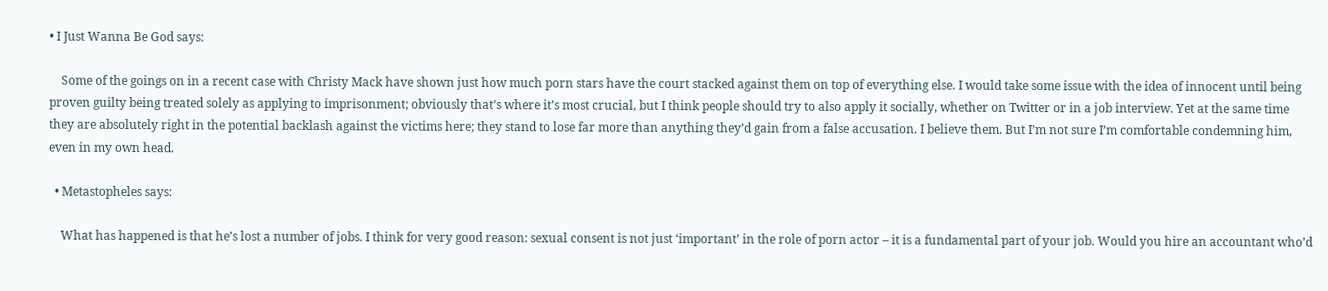• I Just Wanna Be God says:

    Some of the goings on in a recent case with Christy Mack have shown just how much porn stars have the court stacked against them on top of everything else. I would take some issue with the idea of innocent until being proven guilty being treated solely as applying to imprisonment; obviously that’s where it’s most crucial, but I think people should try to also apply it socially, whether on Twitter or in a job interview. Yet at the same time they are absolutely right in the potential backlash against the victims here; they stand to lose far more than anything they’d gain from a false accusation. I believe them. But I’m not sure I’m comfortable condemning him, even in my own head.

  • Metastopheles says:

    What has happened is that he’s lost a number of jobs. I think for very good reason: sexual consent is not just ‘important’ in the role of porn actor – it is a fundamental part of your job. Would you hire an accountant who’d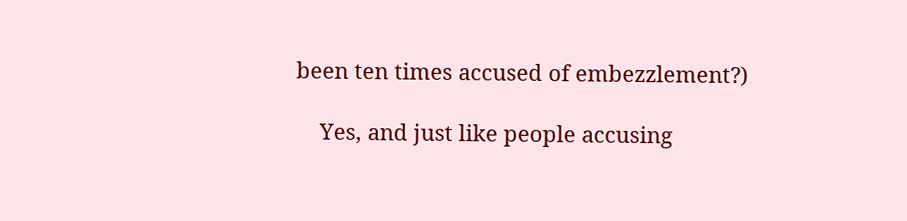been ten times accused of embezzlement?)

    Yes, and just like people accusing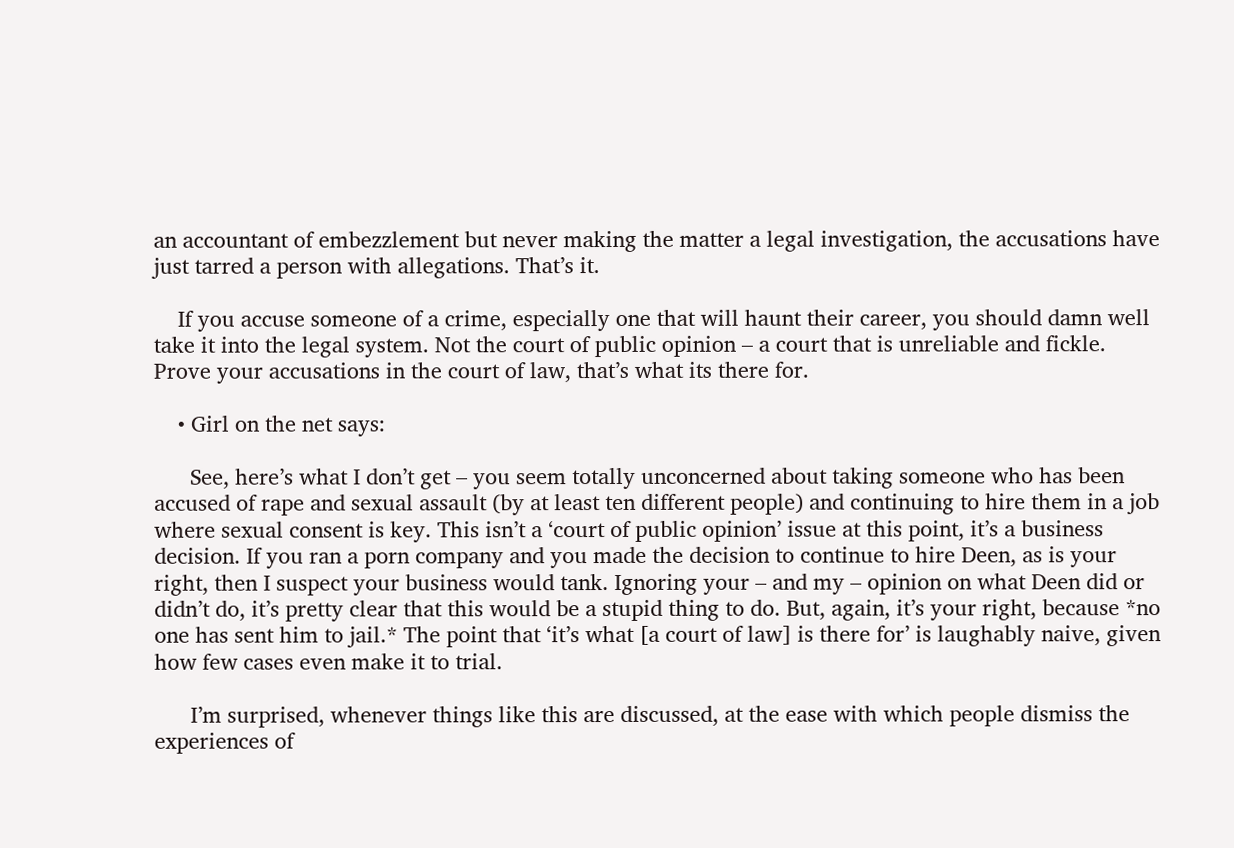an accountant of embezzlement but never making the matter a legal investigation, the accusations have just tarred a person with allegations. That’s it.

    If you accuse someone of a crime, especially one that will haunt their career, you should damn well take it into the legal system. Not the court of public opinion – a court that is unreliable and fickle. Prove your accusations in the court of law, that’s what its there for.

    • Girl on the net says:

      See, here’s what I don’t get – you seem totally unconcerned about taking someone who has been accused of rape and sexual assault (by at least ten different people) and continuing to hire them in a job where sexual consent is key. This isn’t a ‘court of public opinion’ issue at this point, it’s a business decision. If you ran a porn company and you made the decision to continue to hire Deen, as is your right, then I suspect your business would tank. Ignoring your – and my – opinion on what Deen did or didn’t do, it’s pretty clear that this would be a stupid thing to do. But, again, it’s your right, because *no one has sent him to jail.* The point that ‘it’s what [a court of law] is there for’ is laughably naive, given how few cases even make it to trial.

      I’m surprised, whenever things like this are discussed, at the ease with which people dismiss the experiences of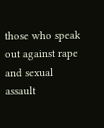those who speak out against rape and sexual assault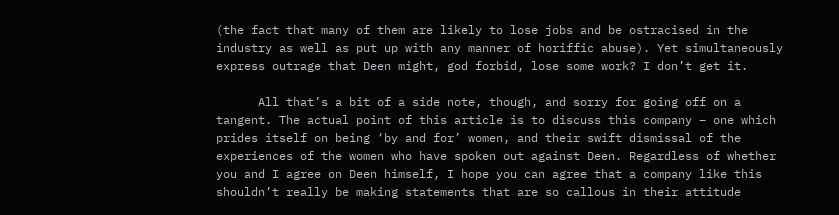(the fact that many of them are likely to lose jobs and be ostracised in the industry as well as put up with any manner of horiffic abuse). Yet simultaneously express outrage that Deen might, god forbid, lose some work? I don’t get it.

      All that’s a bit of a side note, though, and sorry for going off on a tangent. The actual point of this article is to discuss this company – one which prides itself on being ‘by and for’ women, and their swift dismissal of the experiences of the women who have spoken out against Deen. Regardless of whether you and I agree on Deen himself, I hope you can agree that a company like this shouldn’t really be making statements that are so callous in their attitude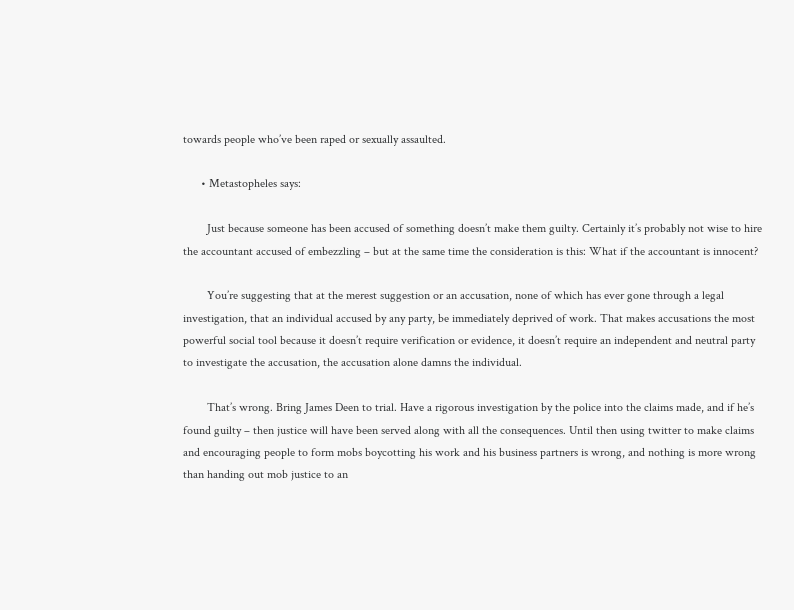towards people who’ve been raped or sexually assaulted.

      • Metastopheles says:

        Just because someone has been accused of something doesn’t make them guilty. Certainly it’s probably not wise to hire the accountant accused of embezzling – but at the same time the consideration is this: What if the accountant is innocent?

        You’re suggesting that at the merest suggestion or an accusation, none of which has ever gone through a legal investigation, that an individual accused by any party, be immediately deprived of work. That makes accusations the most powerful social tool because it doesn’t require verification or evidence, it doesn’t require an independent and neutral party to investigate the accusation, the accusation alone damns the individual.

        That’s wrong. Bring James Deen to trial. Have a rigorous investigation by the police into the claims made, and if he’s found guilty – then justice will have been served along with all the consequences. Until then using twitter to make claims and encouraging people to form mobs boycotting his work and his business partners is wrong, and nothing is more wrong than handing out mob justice to an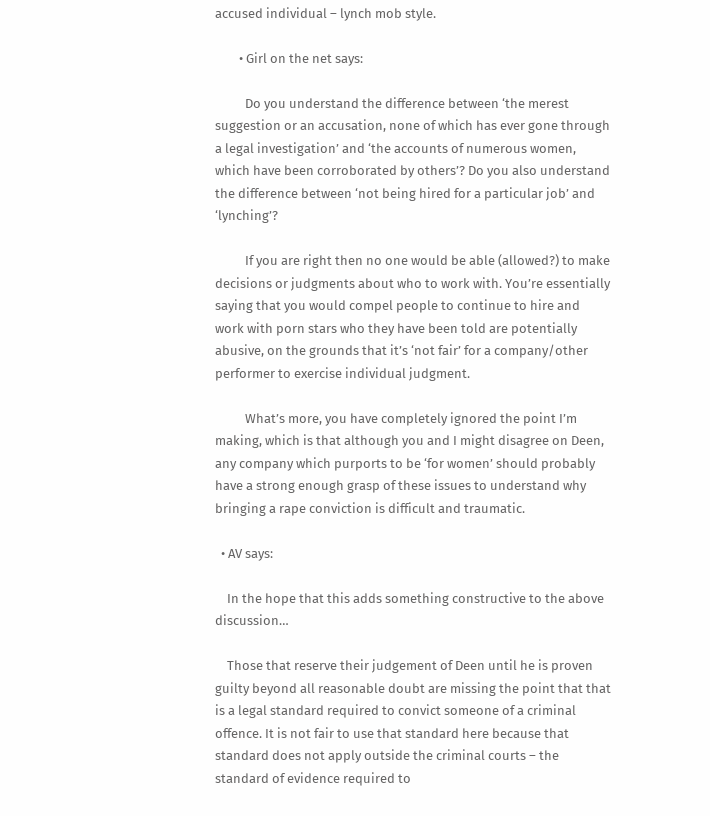accused individual – lynch mob style.

        • Girl on the net says:

          Do you understand the difference between ‘the merest suggestion or an accusation, none of which has ever gone through a legal investigation’ and ‘the accounts of numerous women, which have been corroborated by others’? Do you also understand the difference between ‘not being hired for a particular job’ and ‘lynching’?

          If you are right then no one would be able (allowed?) to make decisions or judgments about who to work with. You’re essentially saying that you would compel people to continue to hire and work with porn stars who they have been told are potentially abusive, on the grounds that it’s ‘not fair’ for a company/other performer to exercise individual judgment.

          What’s more, you have completely ignored the point I’m making, which is that although you and I might disagree on Deen, any company which purports to be ‘for women’ should probably have a strong enough grasp of these issues to understand why bringing a rape conviction is difficult and traumatic.

  • AV says:

    In the hope that this adds something constructive to the above discussion…

    Those that reserve their judgement of Deen until he is proven guilty beyond all reasonable doubt are missing the point that that is a legal standard required to convict someone of a criminal offence. It is not fair to use that standard here because that standard does not apply outside the criminal courts – the standard of evidence required to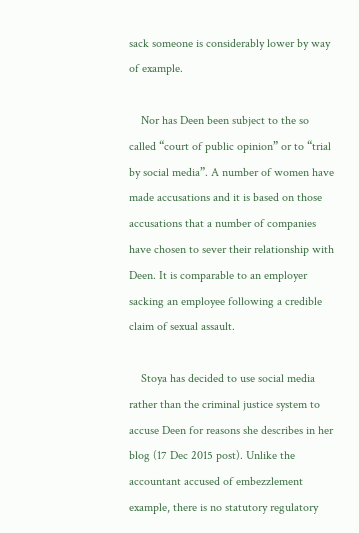sack someone is considerably lower by way of example.

    Nor has Deen been subject to the so called “court of public opinion” or to “trial by social media”. A number of women have made accusations and it is based on those accusations that a number of companies have chosen to sever their relationship with Deen. It is comparable to an employer sacking an employee following a credible claim of sexual assault.

    Stoya has decided to use social media rather than the criminal justice system to accuse Deen for reasons she describes in her blog (17 Dec 2015 post). Unlike the accountant accused of embezzlement example, there is no statutory regulatory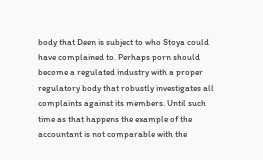body that Deen is subject to who Stoya could have complained to. Perhaps porn should become a regulated industry with a proper regulatory body that robustly investigates all complaints against its members. Until such time as that happens the example of the accountant is not comparable with the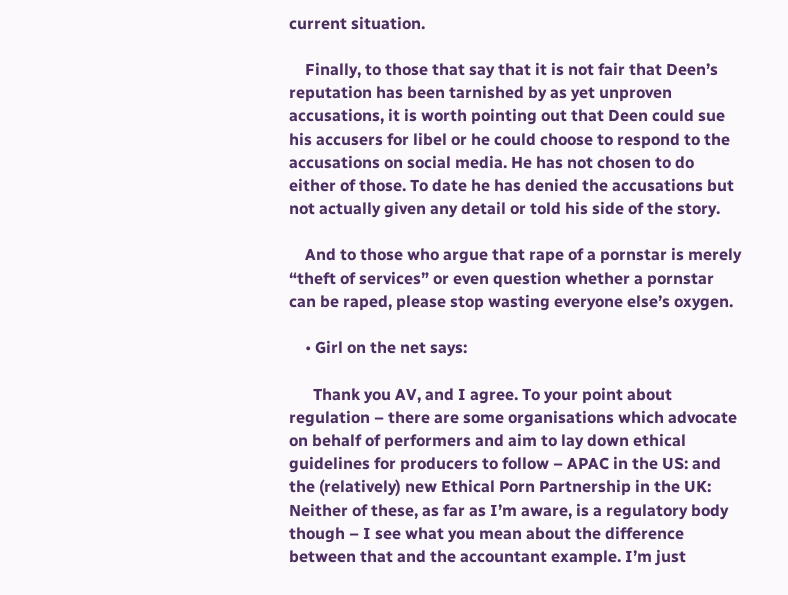current situation.

    Finally, to those that say that it is not fair that Deen’s reputation has been tarnished by as yet unproven accusations, it is worth pointing out that Deen could sue his accusers for libel or he could choose to respond to the accusations on social media. He has not chosen to do either of those. To date he has denied the accusations but not actually given any detail or told his side of the story.

    And to those who argue that rape of a pornstar is merely “theft of services” or even question whether a pornstar can be raped, please stop wasting everyone else’s oxygen.

    • Girl on the net says:

      Thank you AV, and I agree. To your point about regulation – there are some organisations which advocate on behalf of performers and aim to lay down ethical guidelines for producers to follow – APAC in the US: and the (relatively) new Ethical Porn Partnership in the UK: Neither of these, as far as I’m aware, is a regulatory body though – I see what you mean about the difference between that and the accountant example. I’m just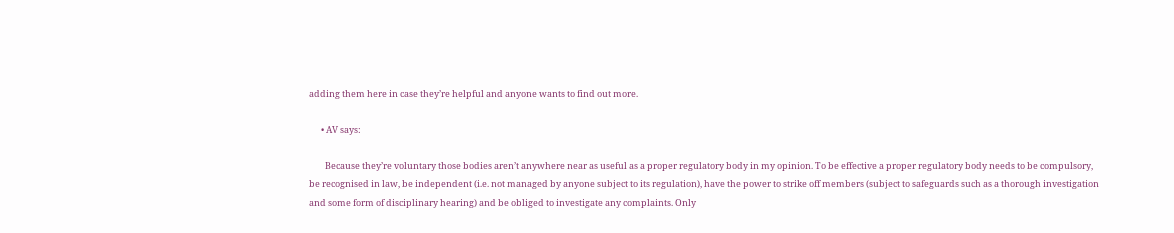adding them here in case they’re helpful and anyone wants to find out more.

      • AV says:

        Because they’re voluntary those bodies aren’t anywhere near as useful as a proper regulatory body in my opinion. To be effective a proper regulatory body needs to be compulsory, be recognised in law, be independent (i.e. not managed by anyone subject to its regulation), have the power to strike off members (subject to safeguards such as a thorough investigation and some form of disciplinary hearing) and be obliged to investigate any complaints. Only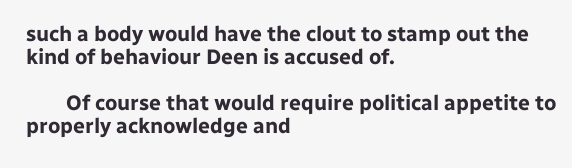such a body would have the clout to stamp out the kind of behaviour Deen is accused of.

        Of course that would require political appetite to properly acknowledge and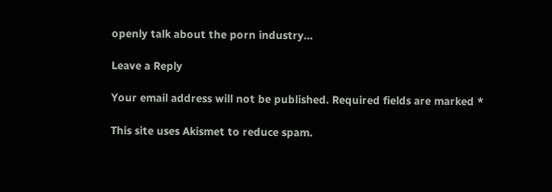openly talk about the porn industry…

Leave a Reply

Your email address will not be published. Required fields are marked *

This site uses Akismet to reduce spam.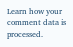Learn how your comment data is processed.